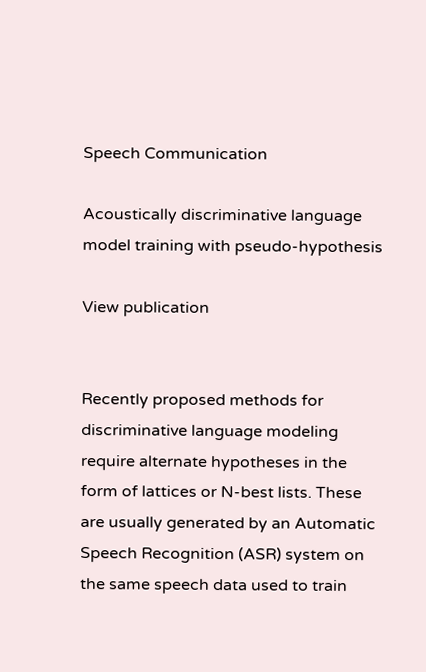Speech Communication

Acoustically discriminative language model training with pseudo-hypothesis

View publication


Recently proposed methods for discriminative language modeling require alternate hypotheses in the form of lattices or N-best lists. These are usually generated by an Automatic Speech Recognition (ASR) system on the same speech data used to train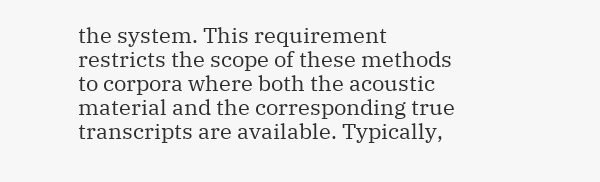the system. This requirement restricts the scope of these methods to corpora where both the acoustic material and the corresponding true transcripts are available. Typically,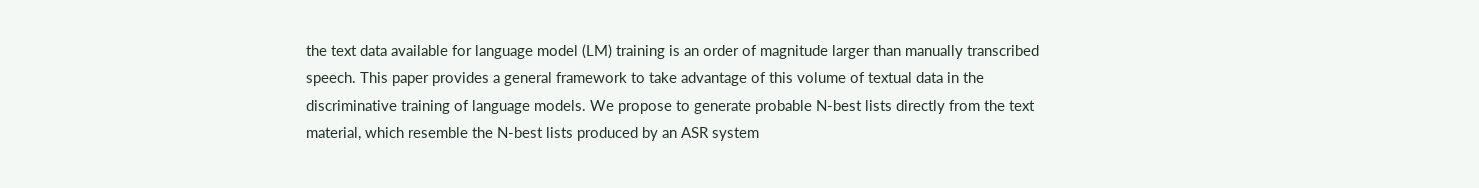the text data available for language model (LM) training is an order of magnitude larger than manually transcribed speech. This paper provides a general framework to take advantage of this volume of textual data in the discriminative training of language models. We propose to generate probable N-best lists directly from the text material, which resemble the N-best lists produced by an ASR system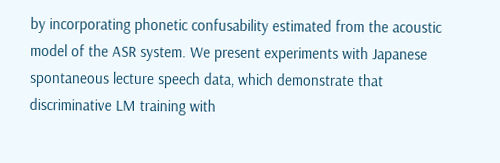by incorporating phonetic confusability estimated from the acoustic model of the ASR system. We present experiments with Japanese spontaneous lecture speech data, which demonstrate that discriminative LM training with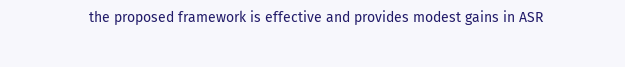the proposed framework is effective and provides modest gains in ASR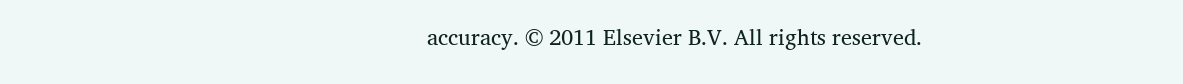accuracy. © 2011 Elsevier B.V. All rights reserved.